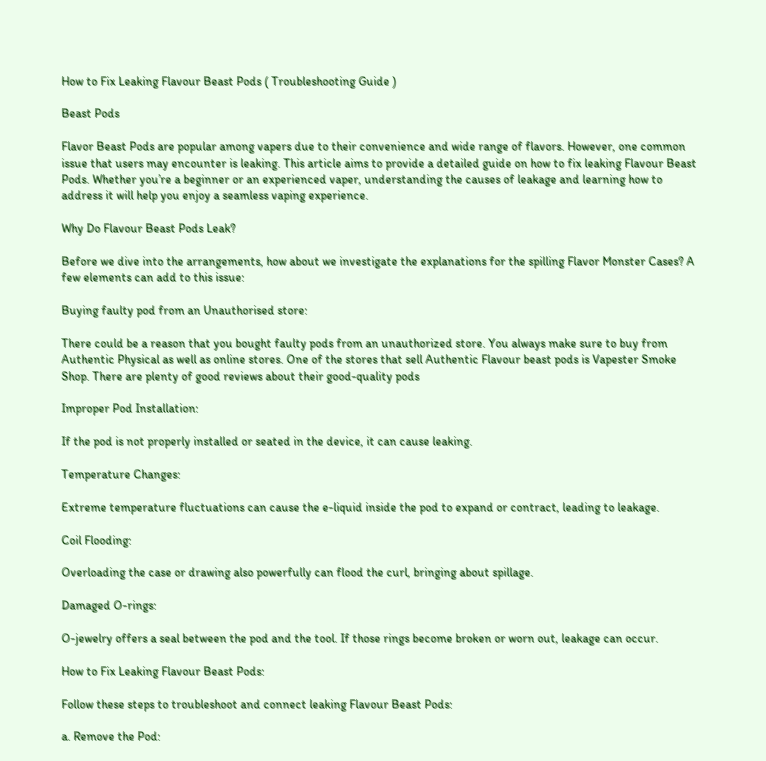How to Fix Leaking Flavour Beast Pods ( Troubleshooting Guide )

Beast Pods

Flavor Beast Pods are popular among vapers due to their convenience and wide range of flavors. However, one common issue that users may encounter is leaking. This article aims to provide a detailed guide on how to fix leaking Flavour Beast Pods. Whether you’re a beginner or an experienced vaper, understanding the causes of leakage and learning how to address it will help you enjoy a seamless vaping experience.

Why Do Flavour Beast Pods Leak?

Before we dive into the arrangements, how about we investigate the explanations for the spilling Flavor Monster Cases? A few elements can add to this issue:

Buying faulty pod from an Unauthorised store:

There could be a reason that you bought faulty pods from an unauthorized store. You always make sure to buy from Authentic Physical as well as online stores. One of the stores that sell Authentic Flavour beast pods is Vapester Smoke Shop. There are plenty of good reviews about their good-quality pods

Improper Pod Installation:

If the pod is not properly installed or seated in the device, it can cause leaking.

Temperature Changes:

Extreme temperature fluctuations can cause the e-liquid inside the pod to expand or contract, leading to leakage.

Coil Flooding:

Overloading the case or drawing also powerfully can flood the curl, bringing about spillage.

Damaged O-rings:

O-jewelry offers a seal between the pod and the tool. If those rings become broken or worn out, leakage can occur.

How to Fix Leaking Flavour Beast Pods:

Follow these steps to troubleshoot and connect leaking Flavour Beast Pods:

a. Remove the Pod: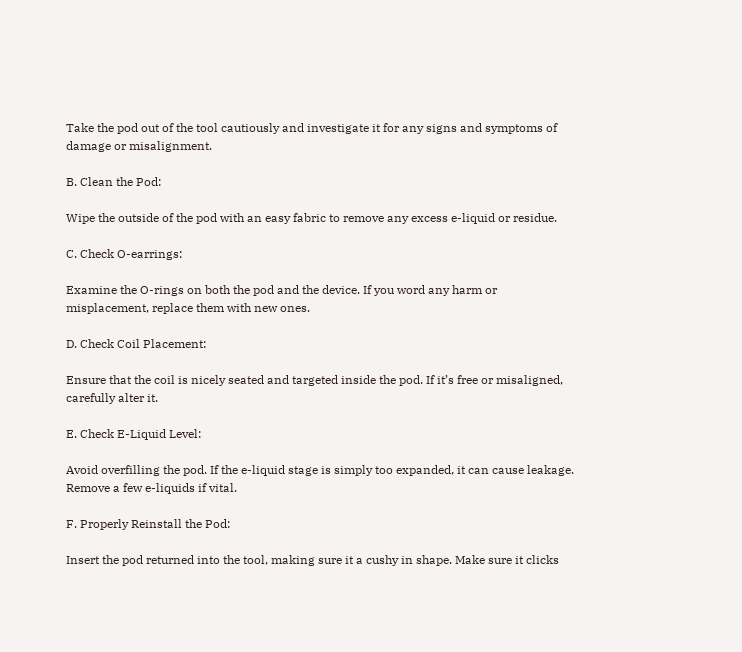Take the pod out of the tool cautiously and investigate it for any signs and symptoms of damage or misalignment.

B. Clean the Pod:

Wipe the outside of the pod with an easy fabric to remove any excess e-liquid or residue.

C. Check O-earrings:

Examine the O-rings on both the pod and the device. If you word any harm or misplacement, replace them with new ones.

D. Check Coil Placement:

Ensure that the coil is nicely seated and targeted inside the pod. If it’s free or misaligned, carefully alter it.

E. Check E-Liquid Level:

Avoid overfilling the pod. If the e-liquid stage is simply too expanded, it can cause leakage. Remove a few e-liquids if vital.

F. Properly Reinstall the Pod:

Insert the pod returned into the tool, making sure it a cushy in shape. Make sure it clicks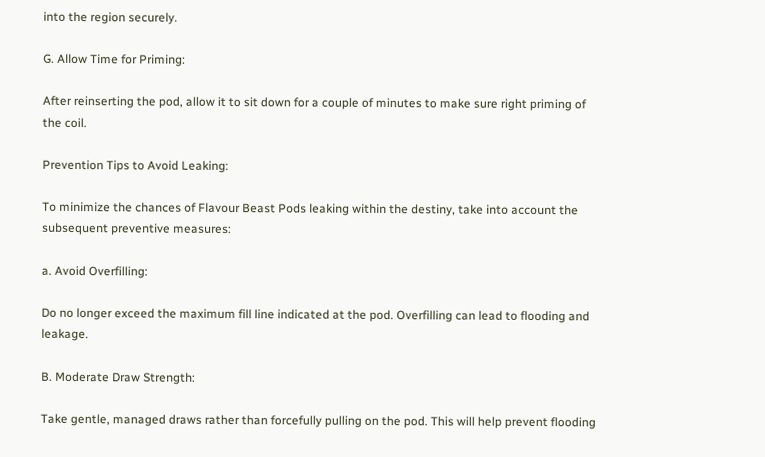into the region securely.

G. Allow Time for Priming:

After reinserting the pod, allow it to sit down for a couple of minutes to make sure right priming of the coil.

Prevention Tips to Avoid Leaking:

To minimize the chances of Flavour Beast Pods leaking within the destiny, take into account the subsequent preventive measures:

a. Avoid Overfilling:

Do no longer exceed the maximum fill line indicated at the pod. Overfilling can lead to flooding and leakage.

B. Moderate Draw Strength:

Take gentle, managed draws rather than forcefully pulling on the pod. This will help prevent flooding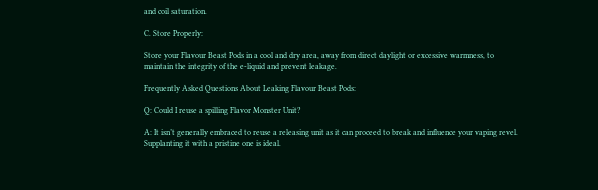and coil saturation.

C. Store Properly:

Store your Flavour Beast Pods in a cool and dry area, away from direct daylight or excessive warmness, to maintain the integrity of the e-liquid and prevent leakage.

Frequently Asked Questions About Leaking Flavour Beast Pods:

Q: Could I reuse a spilling Flavor Monster Unit?

A: It isn’t generally embraced to reuse a releasing unit as it can proceed to break and influence your vaping revel. Supplanting it with a pristine one is ideal.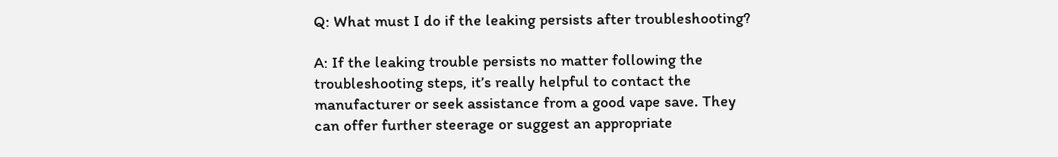Q: What must I do if the leaking persists after troubleshooting?

A: If the leaking trouble persists no matter following the troubleshooting steps, it’s really helpful to contact the manufacturer or seek assistance from a good vape save. They can offer further steerage or suggest an appropriate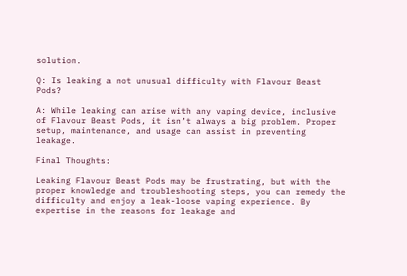solution.

Q: Is leaking a not unusual difficulty with Flavour Beast Pods?

A: While leaking can arise with any vaping device, inclusive of Flavour Beast Pods, it isn’t always a big problem. Proper setup, maintenance, and usage can assist in preventing leakage.

Final Thoughts:

Leaking Flavour Beast Pods may be frustrating, but with the proper knowledge and troubleshooting steps, you can remedy the difficulty and enjoy a leak-loose vaping experience. By expertise in the reasons for leakage and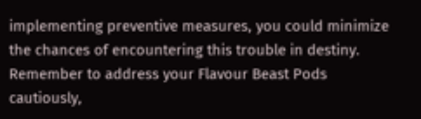implementing preventive measures, you could minimize the chances of encountering this trouble in destiny. Remember to address your Flavour Beast Pods cautiously,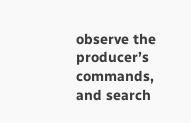observe the producer’s commands, and search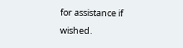for assistance if wished.